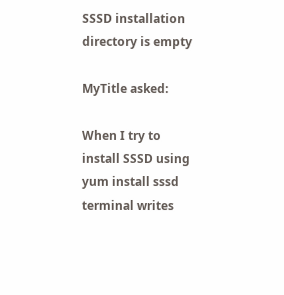SSSD installation directory is empty

MyTitle asked:

When I try to install SSSD using yum install sssd terminal writes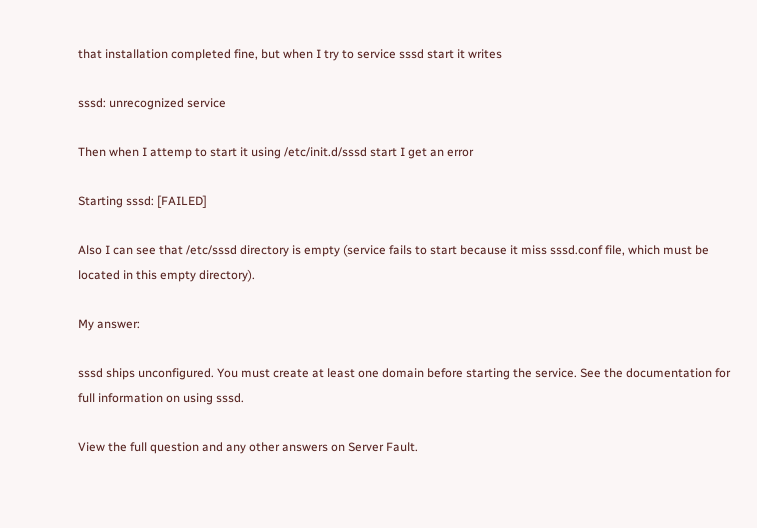that installation completed fine, but when I try to service sssd start it writes

sssd: unrecognized service

Then when I attemp to start it using /etc/init.d/sssd start I get an error

Starting sssd: [FAILED]

Also I can see that /etc/sssd directory is empty (service fails to start because it miss sssd.conf file, which must be located in this empty directory).

My answer:

sssd ships unconfigured. You must create at least one domain before starting the service. See the documentation for full information on using sssd.

View the full question and any other answers on Server Fault.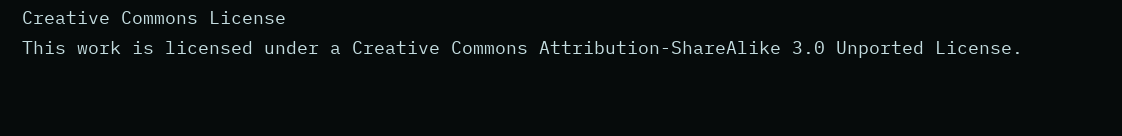Creative Commons License
This work is licensed under a Creative Commons Attribution-ShareAlike 3.0 Unported License.